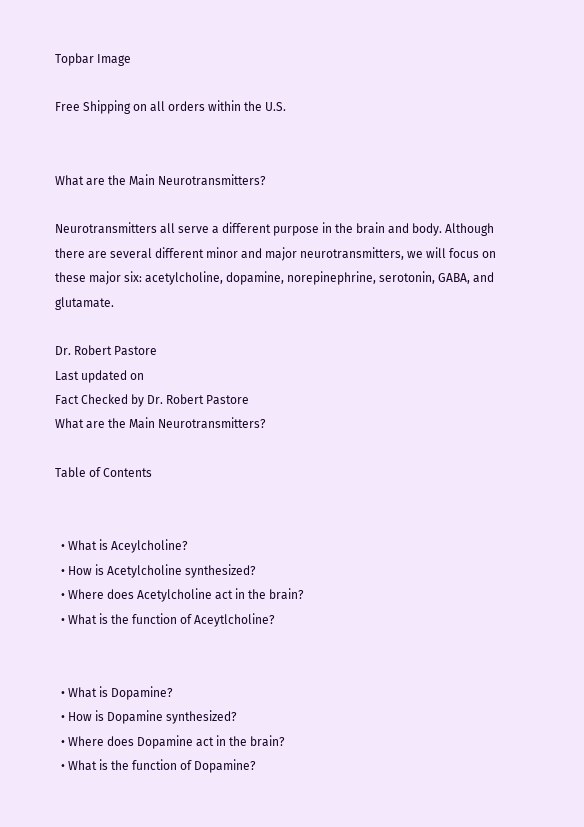Topbar Image

Free Shipping on all orders within the U.S.


What are the Main Neurotransmitters?

Neurotransmitters all serve a different purpose in the brain and body. Although there are several different minor and major neurotransmitters, we will focus on these major six: acetylcholine, dopamine, norepinephrine, serotonin, GABA, and glutamate.

Dr. Robert Pastore
Last updated on
Fact Checked by Dr. Robert Pastore
What are the Main Neurotransmitters?

Table of Contents


  • What is Aceylcholine?
  • How is Acetylcholine synthesized?
  • Where does Acetylcholine act in the brain?
  • What is the function of Aceytlcholine?


  • What is Dopamine?
  • How is Dopamine synthesized?
  • Where does Dopamine act in the brain?
  • What is the function of Dopamine?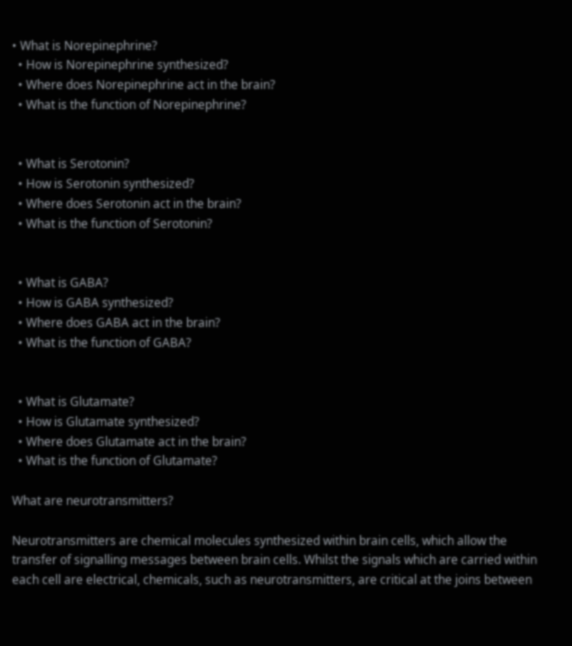• What is Norepinephrine?
  • How is Norepinephrine synthesized?
  • Where does Norepinephrine act in the brain?
  • What is the function of Norepinephrine?


  • What is Serotonin?
  • How is Serotonin synthesized?
  • Where does Serotonin act in the brain?
  • What is the function of Serotonin?


  • What is GABA?
  • How is GABA synthesized?
  • Where does GABA act in the brain?
  • What is the function of GABA?


  • What is Glutamate?
  • How is Glutamate synthesized?
  • Where does Glutamate act in the brain?
  • What is the function of Glutamate?

What are neurotransmitters?

Neurotransmitters are chemical molecules synthesized within brain cells, which allow the transfer of signalling messages between brain cells. Whilst the signals which are carried within each cell are electrical, chemicals, such as neurotransmitters, are critical at the joins between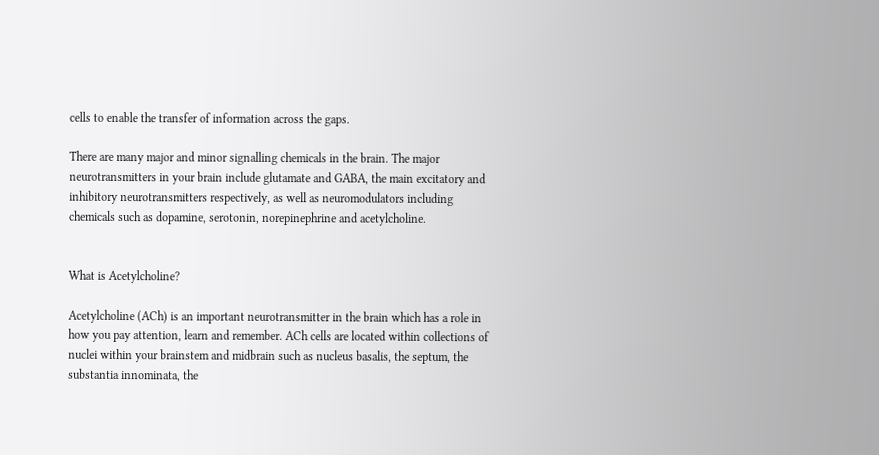cells to enable the transfer of information across the gaps.

There are many major and minor signalling chemicals in the brain. The major neurotransmitters in your brain include glutamate and GABA, the main excitatory and inhibitory neurotransmitters respectively, as well as neuromodulators including chemicals such as dopamine, serotonin, norepinephrine and acetylcholine.


What is Acetylcholine?

Acetylcholine (ACh) is an important neurotransmitter in the brain which has a role in how you pay attention, learn and remember. ACh cells are located within collections of nuclei within your brainstem and midbrain such as nucleus basalis, the septum, the substantia innominata, the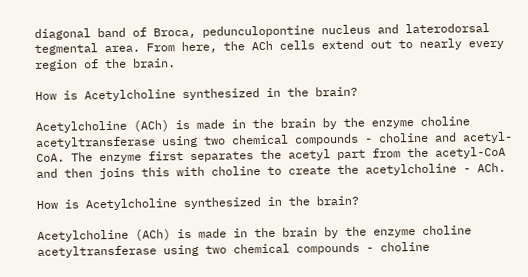diagonal band of Broca, pedunculopontine nucleus and laterodorsal tegmental area. From here, the ACh cells extend out to nearly every region of the brain.

How is Acetylcholine synthesized in the brain?

Acetylcholine (ACh) is made in the brain by the enzyme choline acetyltransferase using two chemical compounds - choline and acetyl-CoA. The enzyme first separates the acetyl part from the acetyl-CoA and then joins this with choline to create the acetylcholine - ACh.

How is Acetylcholine synthesized in the brain?

Acetylcholine (ACh) is made in the brain by the enzyme choline acetyltransferase using two chemical compounds - choline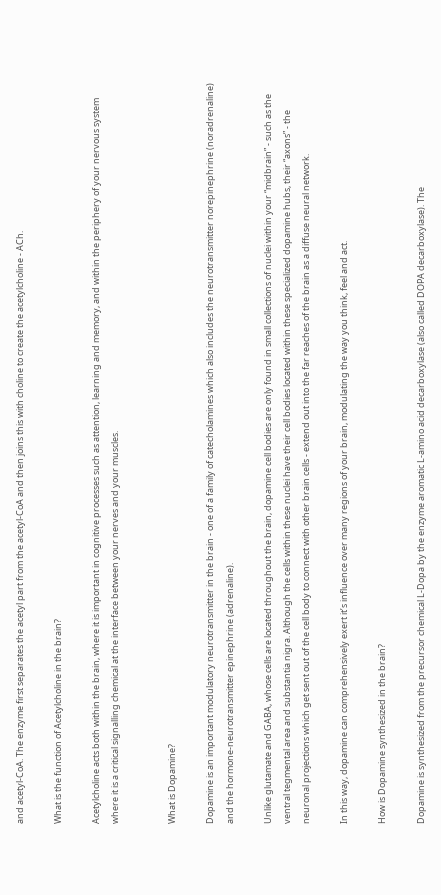and acetyl-CoA. The enzyme first separates the acetyl part from the acetyl-CoA and then joins this with choline to create the acetylcholine - ACh.

What is the function of Acetylcholine in the brain?

Acetylcholine acts both within the brain, where it is important in cognitive processes such as attention, learning and memory, and within the periphery of your nervous system where it is a critical signalling chemical at the interface between your nerves and your muscles.


What is Dopamine?

Dopamine is an important modulatory neurotransmitter in the brain - one of a family of catecholamines which also includes the neurotransmitter norepinephrine (noradrenaline) and the hormone-neurotransmitter epinephrine (adrenaline).

Unlike glutamate and GABA, whose cells are located throughout the brain, dopamine cell bodies are only found in small collections of nuclei within your “midbrain” - such as the ventral tegmental area and substantia nigra. Although the cells within these nuclei have their cell bodies located within these specialized dopamine hubs, their “axons” - the neuronal projections which get sent out of the cell body to connect with other brain cells - extend out into the far reaches of the brain as a diffuse neural network.

In this way, dopamine can comprehensively exert it’s influence over many regions of your brain, modulating the way you think, feel and act.

How is Dopamine synthesized in the brain?

Dopamine is synthesized from the precursor chemical L-Dopa by the enzyme aromatic L-amino acid decarboxylase (also called DOPA decarboxylase). The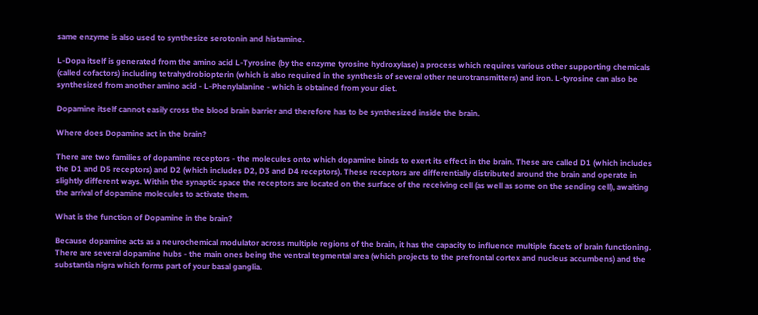same enzyme is also used to synthesize serotonin and histamine.

L-Dopa itself is generated from the amino acid L-Tyrosine (by the enzyme tyrosine hydroxylase) a process which requires various other supporting chemicals (called cofactors) including tetrahydrobiopterin (which is also required in the synthesis of several other neurotransmitters) and iron. L-tyrosine can also be synthesized from another amino acid - L-Phenylalanine - which is obtained from your diet.

Dopamine itself cannot easily cross the blood brain barrier and therefore has to be synthesized inside the brain.

Where does Dopamine act in the brain?

There are two families of dopamine receptors - the molecules onto which dopamine binds to exert its effect in the brain. These are called D1 (which includes the D1 and D5 receptors) and D2 (which includes D2, D3 and D4 receptors). These receptors are differentially distributed around the brain and operate in slightly different ways. Within the synaptic space the receptors are located on the surface of the receiving cell (as well as some on the sending cell), awaiting the arrival of dopamine molecules to activate them.

What is the function of Dopamine in the brain?

Because dopamine acts as a neurochemical modulator across multiple regions of the brain, it has the capacity to influence multiple facets of brain functioning. There are several dopamine hubs - the main ones being the ventral tegmental area (which projects to the prefrontal cortex and nucleus accumbens) and the substantia nigra which forms part of your basal ganglia.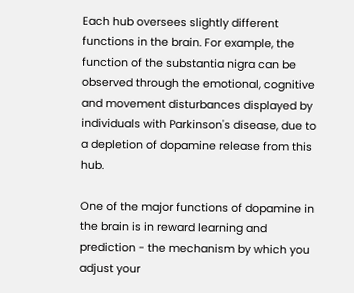Each hub oversees slightly different functions in the brain. For example, the function of the substantia nigra can be observed through the emotional, cognitive and movement disturbances displayed by individuals with Parkinson's disease, due to a depletion of dopamine release from this hub.

One of the major functions of dopamine in the brain is in reward learning and prediction - the mechanism by which you adjust your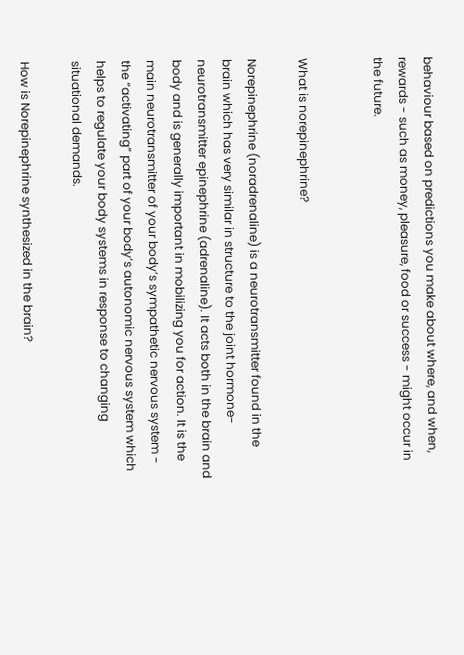behaviour based on predictions you make about where, and when, rewards - such as money, pleasure, food or success - might occur in the future.


What is norepinephrine?

Norepinephrine (noradrenaline) is a neurotransmitter found in the brain which has very similar in structure to the joint hormone-neurotransmitter epinephrine (adrenaline). It acts both in the brain and body and is generally important in mobilizing you for action. It is the main neurotransmitter of your body’s sympathetic nervous system - the “activating” part of your body’s autonomic nervous system which helps to regulate your body systems in response to changing situational demands.

How is Norepinephrine synthesized in the brain?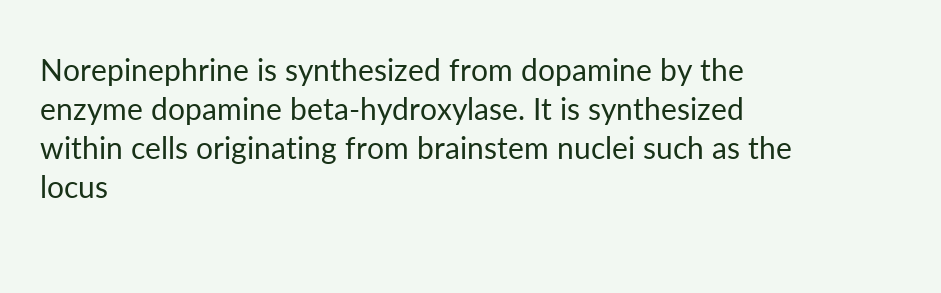Norepinephrine is synthesized from dopamine by the enzyme dopamine beta-hydroxylase. It is synthesized within cells originating from brainstem nuclei such as the locus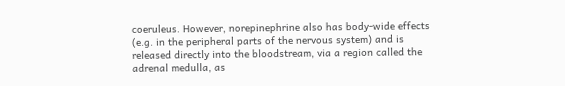coeruleus. However, norepinephrine also has body-wide effects (e.g. in the peripheral parts of the nervous system) and is released directly into the bloodstream, via a region called the adrenal medulla, as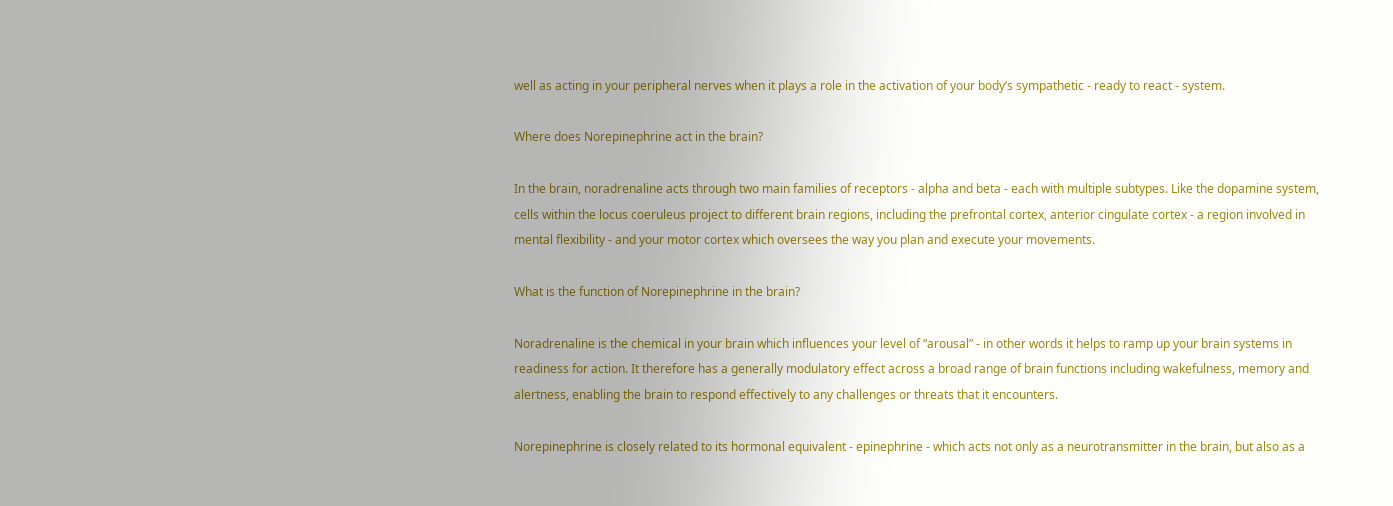well as acting in your peripheral nerves when it plays a role in the activation of your body’s sympathetic - ready to react - system.

Where does Norepinephrine act in the brain?

In the brain, noradrenaline acts through two main families of receptors - alpha and beta - each with multiple subtypes. Like the dopamine system, cells within the locus coeruleus project to different brain regions, including the prefrontal cortex, anterior cingulate cortex - a region involved in mental flexibility - and your motor cortex which oversees the way you plan and execute your movements.

What is the function of Norepinephrine in the brain?

Noradrenaline is the chemical in your brain which influences your level of “arousal” - in other words it helps to ramp up your brain systems in readiness for action. It therefore has a generally modulatory effect across a broad range of brain functions including wakefulness, memory and alertness, enabling the brain to respond effectively to any challenges or threats that it encounters.

Norepinephrine is closely related to its hormonal equivalent - epinephrine - which acts not only as a neurotransmitter in the brain, but also as a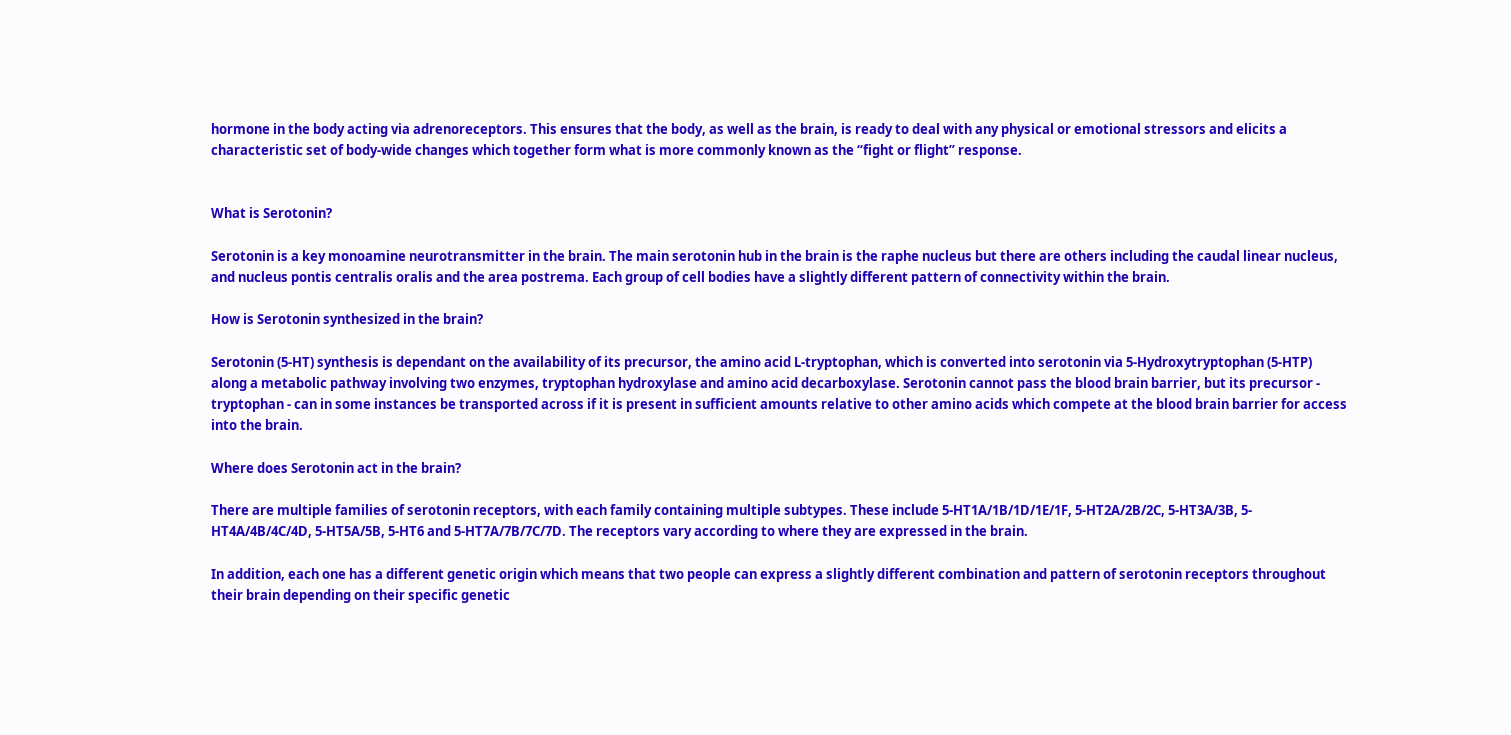hormone in the body acting via adrenoreceptors. This ensures that the body, as well as the brain, is ready to deal with any physical or emotional stressors and elicits a characteristic set of body-wide changes which together form what is more commonly known as the “fight or flight” response.


What is Serotonin?

Serotonin is a key monoamine neurotransmitter in the brain. The main serotonin hub in the brain is the raphe nucleus but there are others including the caudal linear nucleus, and nucleus pontis centralis oralis and the area postrema. Each group of cell bodies have a slightly different pattern of connectivity within the brain.

How is Serotonin synthesized in the brain?

Serotonin (5-HT) synthesis is dependant on the availability of its precursor, the amino acid L-tryptophan, which is converted into serotonin via 5-Hydroxytryptophan (5-HTP) along a metabolic pathway involving two enzymes, tryptophan hydroxylase and amino acid decarboxylase. Serotonin cannot pass the blood brain barrier, but its precursor - tryptophan - can in some instances be transported across if it is present in sufficient amounts relative to other amino acids which compete at the blood brain barrier for access into the brain.

Where does Serotonin act in the brain?

There are multiple families of serotonin receptors, with each family containing multiple subtypes. These include 5-HT1A/1B/1D/1E/1F, 5-HT2A/2B/2C, 5-HT3A/3B, 5-HT4A/4B/4C/4D, 5-HT5A/5B, 5-HT6 and 5-HT7A/7B/7C/7D. The receptors vary according to where they are expressed in the brain.

In addition, each one has a different genetic origin which means that two people can express a slightly different combination and pattern of serotonin receptors throughout their brain depending on their specific genetic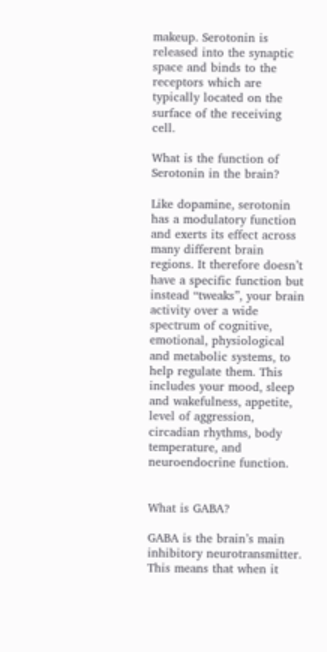makeup. Serotonin is released into the synaptic space and binds to the receptors which are typically located on the surface of the receiving cell.

What is the function of Serotonin in the brain?

Like dopamine, serotonin has a modulatory function and exerts its effect across many different brain regions. It therefore doesn’t have a specific function but instead “tweaks”, your brain activity over a wide spectrum of cognitive, emotional, physiological and metabolic systems, to help regulate them. This includes your mood, sleep and wakefulness, appetite, level of aggression, circadian rhythms, body temperature, and neuroendocrine function.


What is GABA?

GABA is the brain’s main inhibitory neurotransmitter. This means that when it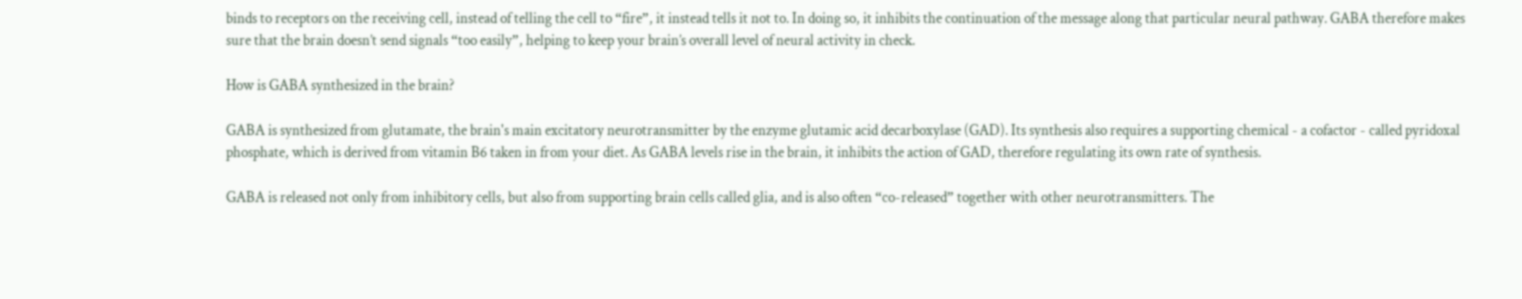binds to receptors on the receiving cell, instead of telling the cell to “fire”, it instead tells it not to. In doing so, it inhibits the continuation of the message along that particular neural pathway. GABA therefore makes sure that the brain doesn’t send signals “too easily”, helping to keep your brain’s overall level of neural activity in check.

How is GABA synthesized in the brain?

GABA is synthesized from glutamate, the brain's main excitatory neurotransmitter by the enzyme glutamic acid decarboxylase (GAD). Its synthesis also requires a supporting chemical - a cofactor - called pyridoxal phosphate, which is derived from vitamin B6 taken in from your diet. As GABA levels rise in the brain, it inhibits the action of GAD, therefore regulating its own rate of synthesis.

GABA is released not only from inhibitory cells, but also from supporting brain cells called glia, and is also often “co-released” together with other neurotransmitters. The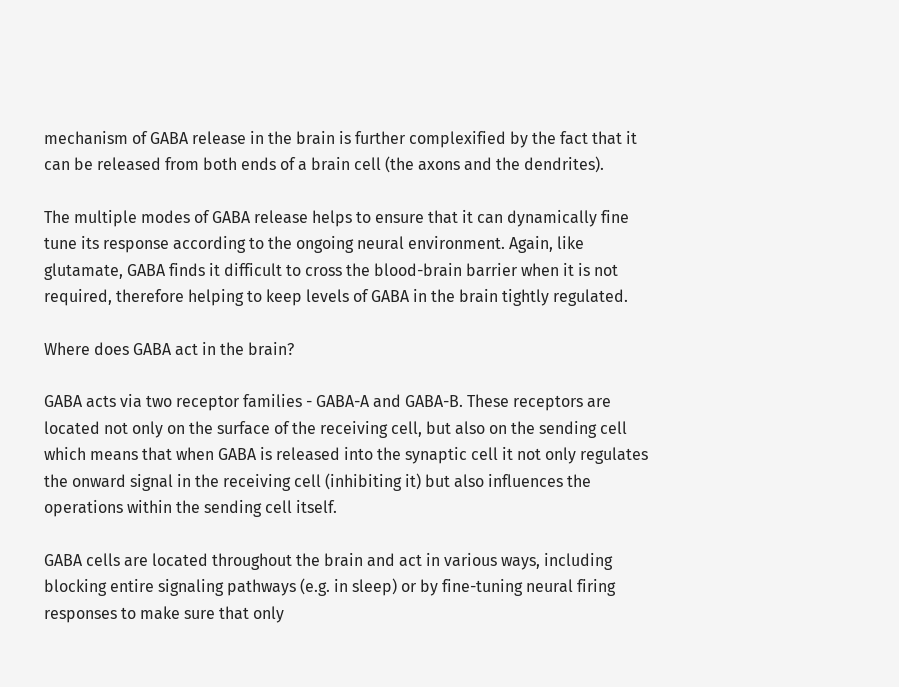mechanism of GABA release in the brain is further complexified by the fact that it can be released from both ends of a brain cell (the axons and the dendrites).

The multiple modes of GABA release helps to ensure that it can dynamically fine tune its response according to the ongoing neural environment. Again, like glutamate, GABA finds it difficult to cross the blood-brain barrier when it is not required, therefore helping to keep levels of GABA in the brain tightly regulated.

Where does GABA act in the brain?

GABA acts via two receptor families - GABA-A and GABA-B. These receptors are located not only on the surface of the receiving cell, but also on the sending cell which means that when GABA is released into the synaptic cell it not only regulates the onward signal in the receiving cell (inhibiting it) but also influences the operations within the sending cell itself.

GABA cells are located throughout the brain and act in various ways, including blocking entire signaling pathways (e.g. in sleep) or by fine-tuning neural firing responses to make sure that only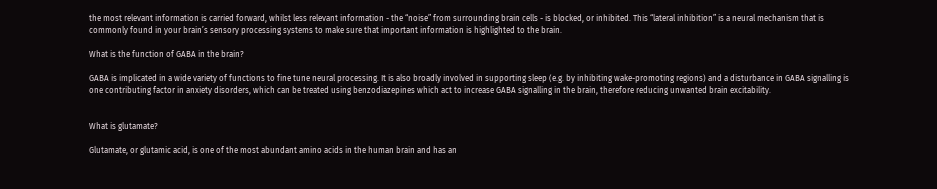the most relevant information is carried forward, whilst less relevant information - the “noise” from surrounding brain cells - is blocked, or inhibited. This “lateral inhibition” is a neural mechanism that is commonly found in your brain’s sensory processing systems to make sure that important information is highlighted to the brain.

What is the function of GABA in the brain?

GABA is implicated in a wide variety of functions to fine tune neural processing. It is also broadly involved in supporting sleep (e.g. by inhibiting wake-promoting regions) and a disturbance in GABA signalling is one contributing factor in anxiety disorders, which can be treated using benzodiazepines which act to increase GABA signalling in the brain, therefore reducing unwanted brain excitability.


What is glutamate?

Glutamate, or glutamic acid, is one of the most abundant amino acids in the human brain and has an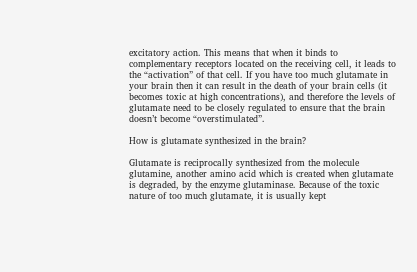excitatory action. This means that when it binds to complementary receptors located on the receiving cell, it leads to the “activation” of that cell. If you have too much glutamate in your brain then it can result in the death of your brain cells (it becomes toxic at high concentrations), and therefore the levels of glutamate need to be closely regulated to ensure that the brain doesn’t become “overstimulated”.

How is glutamate synthesized in the brain?

Glutamate is reciprocally synthesized from the molecule glutamine, another amino acid which is created when glutamate is degraded, by the enzyme glutaminase. Because of the toxic nature of too much glutamate, it is usually kept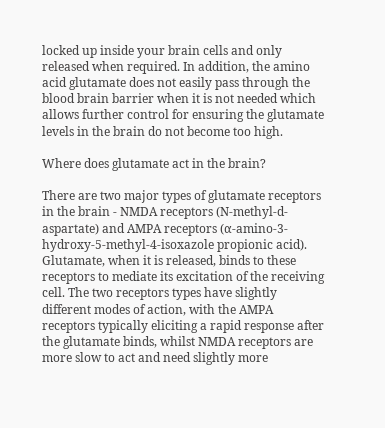locked up inside your brain cells and only released when required. In addition, the amino acid glutamate does not easily pass through the blood brain barrier when it is not needed which allows further control for ensuring the glutamate levels in the brain do not become too high.

Where does glutamate act in the brain?

There are two major types of glutamate receptors in the brain - NMDA receptors (N-methyl-d-aspartate) and AMPA receptors (α-amino-3-hydroxy-5-methyl-4-isoxazole propionic acid). Glutamate, when it is released, binds to these receptors to mediate its excitation of the receiving cell. The two receptors types have slightly different modes of action, with the AMPA receptors typically eliciting a rapid response after the glutamate binds, whilst NMDA receptors are more slow to act and need slightly more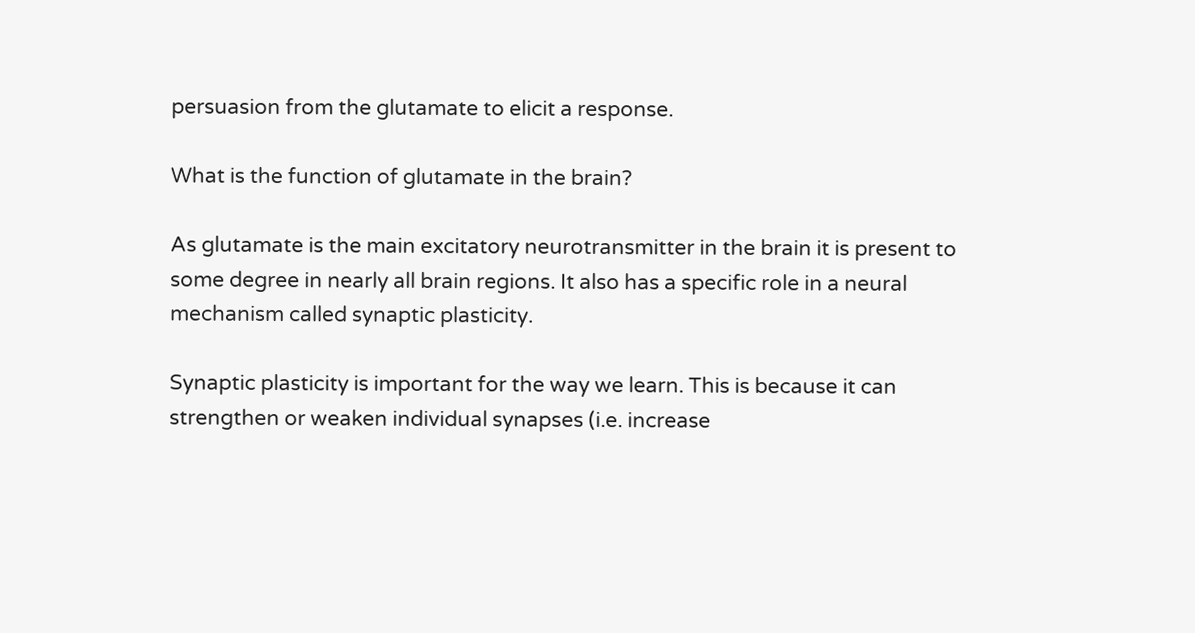persuasion from the glutamate to elicit a response.

What is the function of glutamate in the brain?

As glutamate is the main excitatory neurotransmitter in the brain it is present to some degree in nearly all brain regions. It also has a specific role in a neural mechanism called synaptic plasticity.

Synaptic plasticity is important for the way we learn. This is because it can strengthen or weaken individual synapses (i.e. increase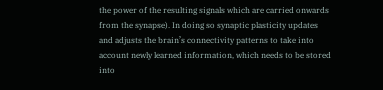the power of the resulting signals which are carried onwards from the synapse). In doing so synaptic plasticity updates and adjusts the brain’s connectivity patterns to take into account newly learned information, which needs to be stored into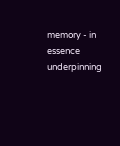memory - in essence underpinning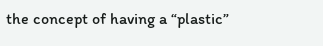the concept of having a “plastic”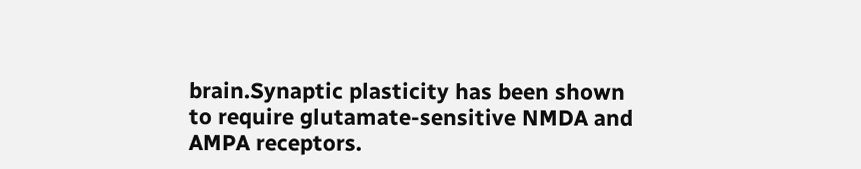brain.Synaptic plasticity has been shown to require glutamate-sensitive NMDA and AMPA receptors.